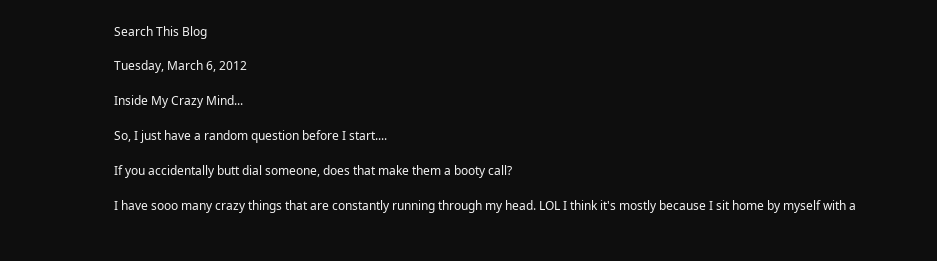Search This Blog

Tuesday, March 6, 2012

Inside My Crazy Mind...

So, I just have a random question before I start....

If you accidentally butt dial someone, does that make them a booty call?

I have sooo many crazy things that are constantly running through my head. LOL I think it's mostly because I sit home by myself with a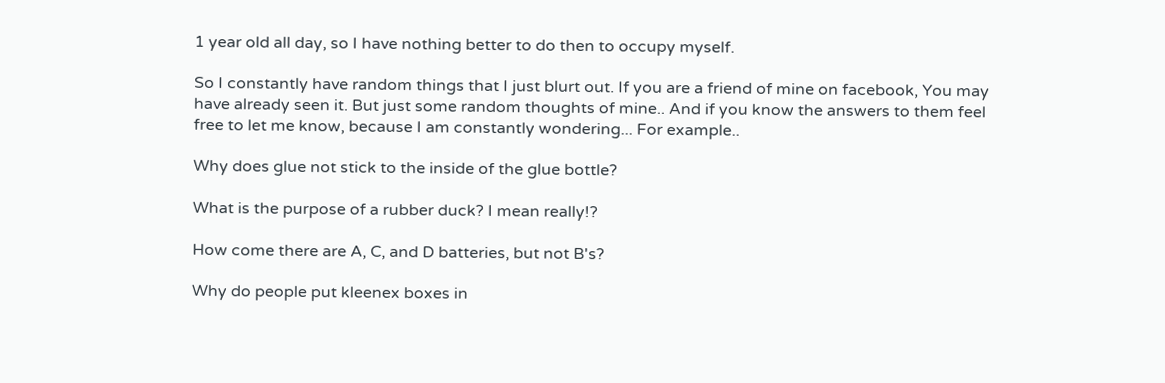1 year old all day, so I have nothing better to do then to occupy myself.

So I constantly have random things that I just blurt out. If you are a friend of mine on facebook, You may have already seen it. But just some random thoughts of mine.. And if you know the answers to them feel free to let me know, because I am constantly wondering... For example..

Why does glue not stick to the inside of the glue bottle?

What is the purpose of a rubber duck? I mean really!?

How come there are A, C, and D batteries, but not B's?

Why do people put kleenex boxes in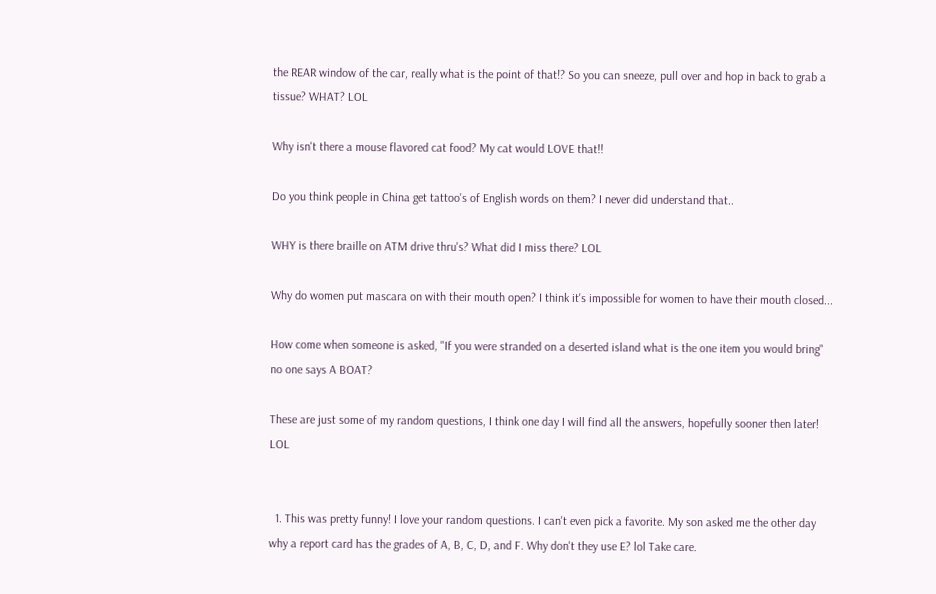the REAR window of the car, really what is the point of that!? So you can sneeze, pull over and hop in back to grab a tissue? WHAT? LOL

Why isn't there a mouse flavored cat food? My cat would LOVE that!!

Do you think people in China get tattoo's of English words on them? I never did understand that..

WHY is there braille on ATM drive thru's? What did I miss there? LOL

Why do women put mascara on with their mouth open? I think it's impossible for women to have their mouth closed...

How come when someone is asked, "If you were stranded on a deserted island what is the one item you would bring" no one says A BOAT?

These are just some of my random questions, I think one day I will find all the answers, hopefully sooner then later! LOL


  1. This was pretty funny! I love your random questions. I can't even pick a favorite. My son asked me the other day why a report card has the grades of A, B, C, D, and F. Why don't they use E? lol Take care.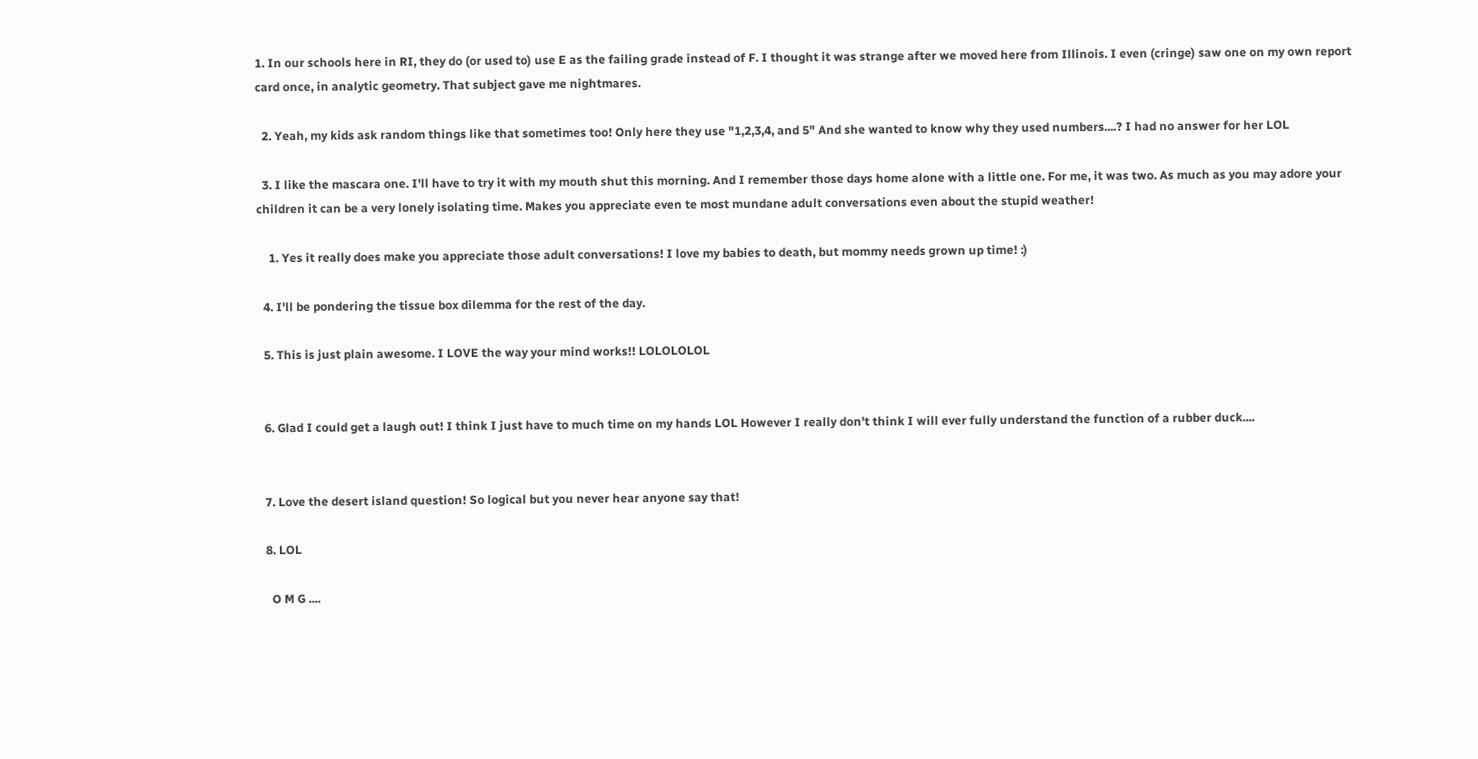1. In our schools here in RI, they do (or used to) use E as the failing grade instead of F. I thought it was strange after we moved here from Illinois. I even (cringe) saw one on my own report card once, in analytic geometry. That subject gave me nightmares.

  2. Yeah, my kids ask random things like that sometimes too! Only here they use "1,2,3,4, and 5" And she wanted to know why they used numbers....? I had no answer for her LOL

  3. I like the mascara one. I'll have to try it with my mouth shut this morning. And I remember those days home alone with a little one. For me, it was two. As much as you may adore your children it can be a very lonely isolating time. Makes you appreciate even te most mundane adult conversations even about the stupid weather!

    1. Yes it really does make you appreciate those adult conversations! I love my babies to death, but mommy needs grown up time! :)

  4. I'll be pondering the tissue box dilemma for the rest of the day.

  5. This is just plain awesome. I LOVE the way your mind works!! LOLOLOLOL


  6. Glad I could get a laugh out! I think I just have to much time on my hands LOL However I really don't think I will ever fully understand the function of a rubber duck....


  7. Love the desert island question! So logical but you never hear anyone say that!

  8. LOL

    O M G ....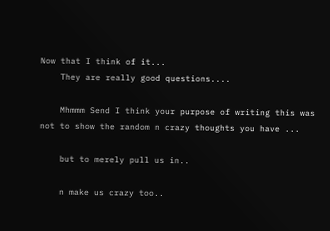Now that I think of it...
    They are really good questions....

    Mhmmm Send I think your purpose of writing this was not to show the random n crazy thoughts you have ...

    but to merely pull us in..

    n make us crazy too..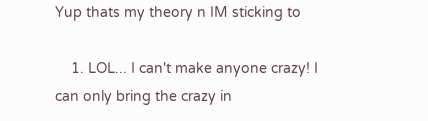Yup thats my theory n IM sticking to

    1. LOL... I can't make anyone crazy! I can only bring the crazy in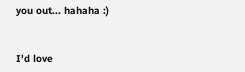you out... hahaha :)


I'd love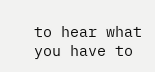to hear what you have to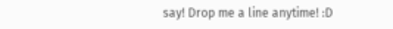say! Drop me a line anytime! :D